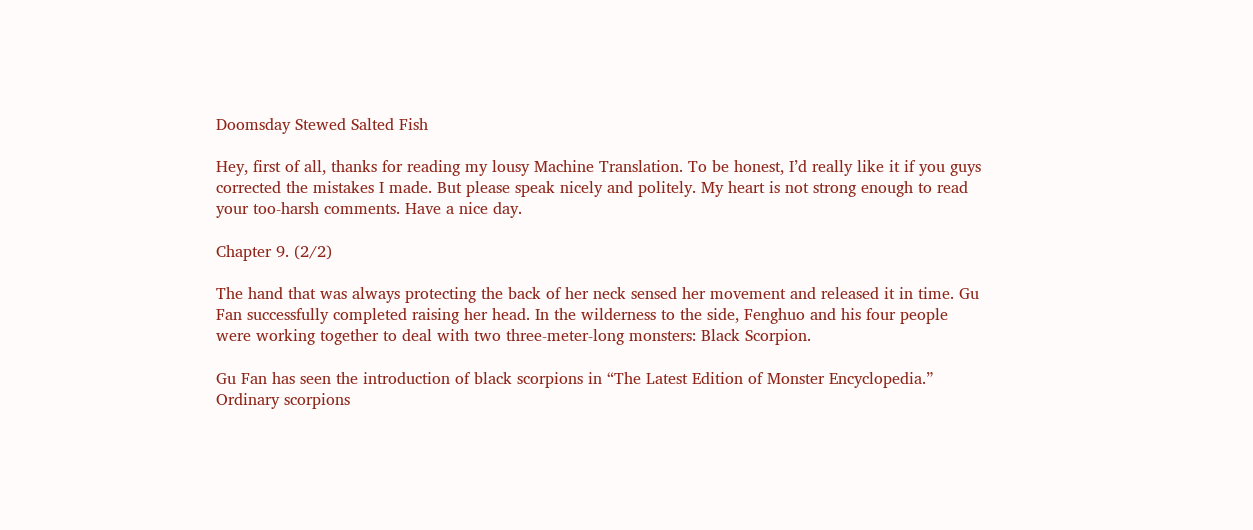Doomsday Stewed Salted Fish

Hey, first of all, thanks for reading my lousy Machine Translation. To be honest, I’d really like it if you guys corrected the mistakes I made. But please speak nicely and politely. My heart is not strong enough to read your too-harsh comments. Have a nice day.

Chapter 9. (2/2)

The hand that was always protecting the back of her neck sensed her movement and released it in time. Gu Fan successfully completed raising her head. In the wilderness to the side, Fenghuo and his four people were working together to deal with two three-meter-long monsters: Black Scorpion.

Gu Fan has seen the introduction of black scorpions in “The Latest Edition of Monster Encyclopedia.” Ordinary scorpions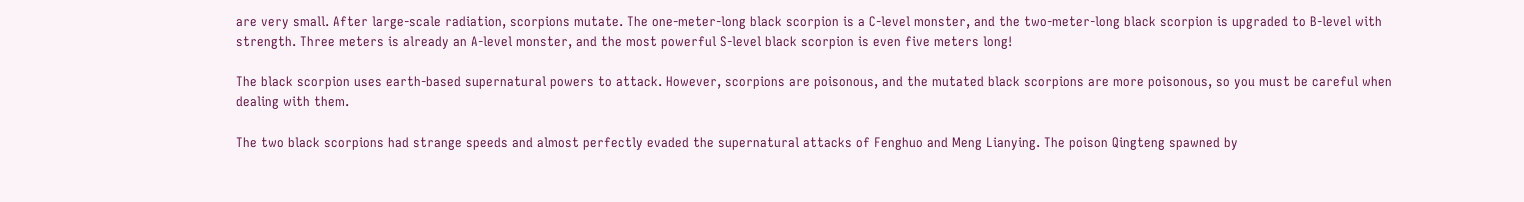are very small. After large-scale radiation, scorpions mutate. The one-meter-long black scorpion is a C-level monster, and the two-meter-long black scorpion is upgraded to B-level with strength. Three meters is already an A-level monster, and the most powerful S-level black scorpion is even five meters long!

The black scorpion uses earth-based supernatural powers to attack. However, scorpions are poisonous, and the mutated black scorpions are more poisonous, so you must be careful when dealing with them.

The two black scorpions had strange speeds and almost perfectly evaded the supernatural attacks of Fenghuo and Meng Lianying. The poison Qingteng spawned by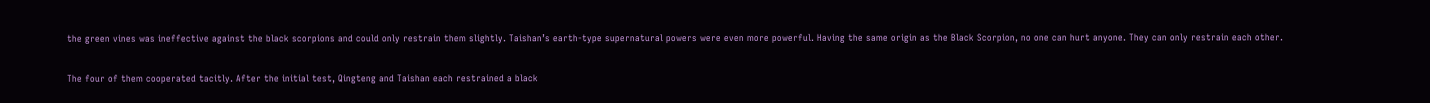the green vines was ineffective against the black scorpions and could only restrain them slightly. Taishan’s earth-type supernatural powers were even more powerful. Having the same origin as the Black Scorpion, no one can hurt anyone. They can only restrain each other.

The four of them cooperated tacitly. After the initial test, Qingteng and Taishan each restrained a black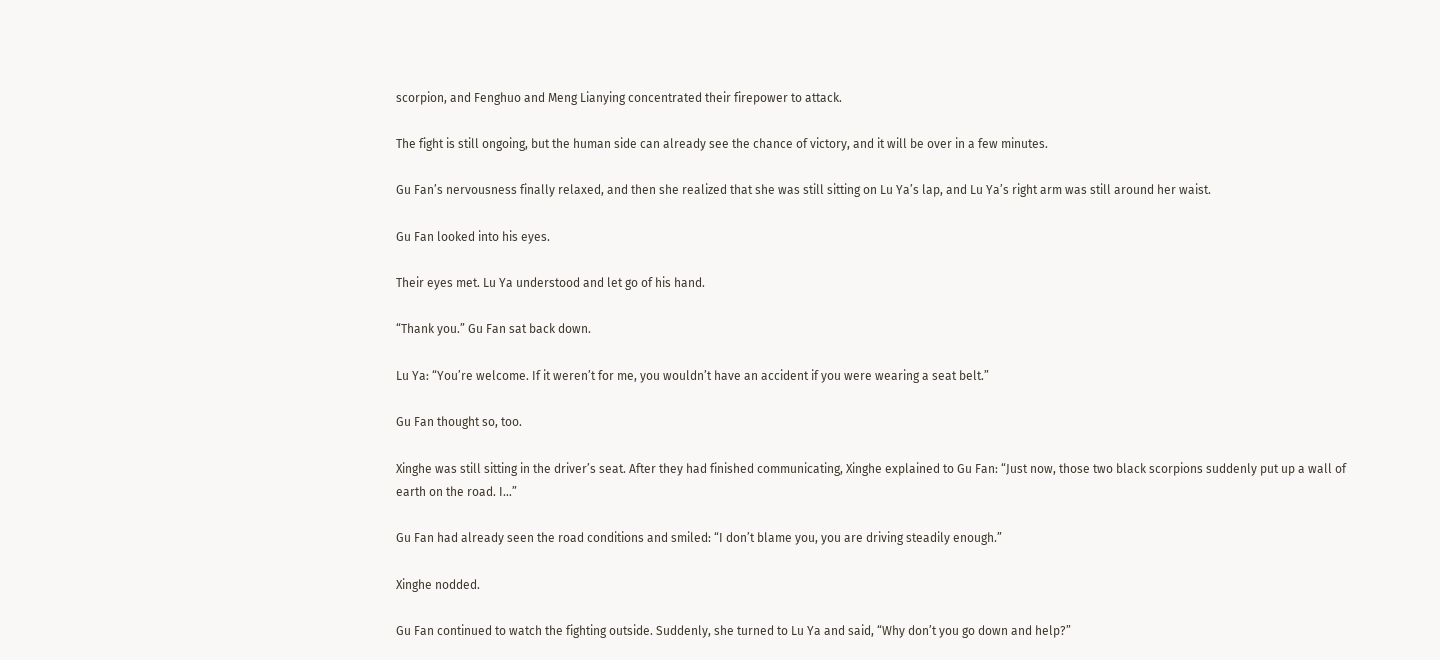scorpion, and Fenghuo and Meng Lianying concentrated their firepower to attack.

The fight is still ongoing, but the human side can already see the chance of victory, and it will be over in a few minutes.

Gu Fan’s nervousness finally relaxed, and then she realized that she was still sitting on Lu Ya’s lap, and Lu Ya’s right arm was still around her waist.

Gu Fan looked into his eyes.

Their eyes met. Lu Ya understood and let go of his hand.

“Thank you.” Gu Fan sat back down.

Lu Ya: “You’re welcome. If it weren’t for me, you wouldn’t have an accident if you were wearing a seat belt.”

Gu Fan thought so, too.

Xinghe was still sitting in the driver’s seat. After they had finished communicating, Xinghe explained to Gu Fan: “Just now, those two black scorpions suddenly put up a wall of earth on the road. I…”

Gu Fan had already seen the road conditions and smiled: “I don’t blame you, you are driving steadily enough.”

Xinghe nodded.

Gu Fan continued to watch the fighting outside. Suddenly, she turned to Lu Ya and said, “Why don’t you go down and help?”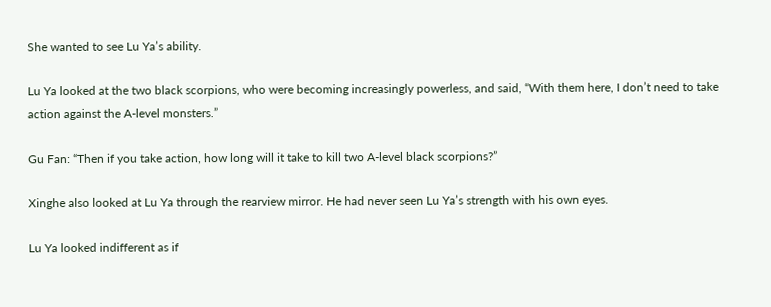She wanted to see Lu Ya’s ability.

Lu Ya looked at the two black scorpions, who were becoming increasingly powerless, and said, “With them here, I don’t need to take action against the A-level monsters.”

Gu Fan: “Then if you take action, how long will it take to kill two A-level black scorpions?”

Xinghe also looked at Lu Ya through the rearview mirror. He had never seen Lu Ya’s strength with his own eyes.

Lu Ya looked indifferent as if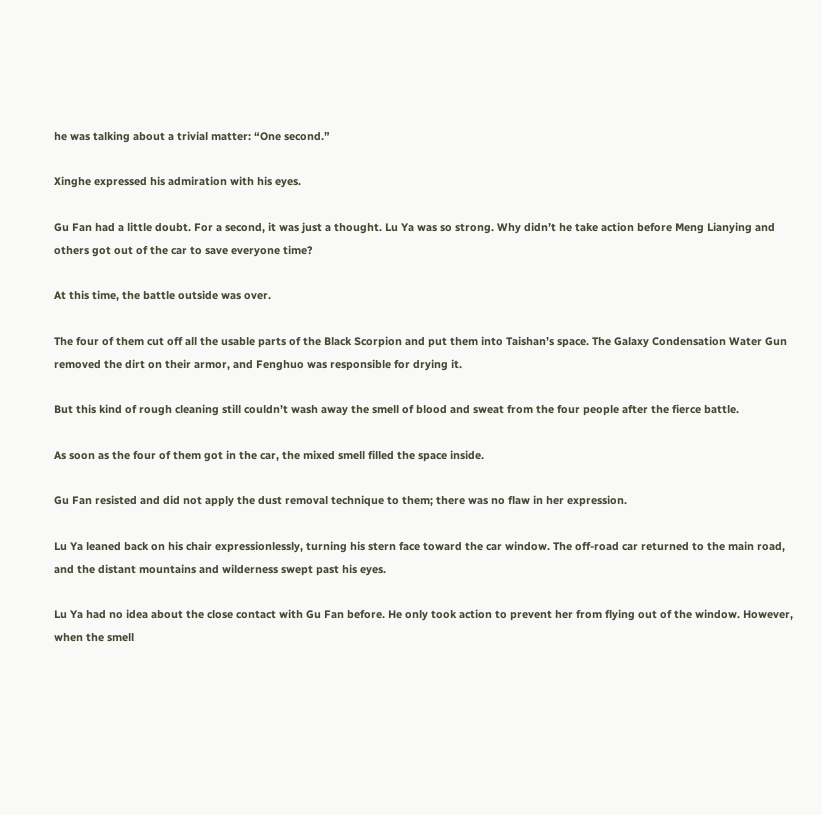he was talking about a trivial matter: “One second.”

Xinghe expressed his admiration with his eyes.

Gu Fan had a little doubt. For a second, it was just a thought. Lu Ya was so strong. Why didn’t he take action before Meng Lianying and others got out of the car to save everyone time?

At this time, the battle outside was over.

The four of them cut off all the usable parts of the Black Scorpion and put them into Taishan’s space. The Galaxy Condensation Water Gun removed the dirt on their armor, and Fenghuo was responsible for drying it.

But this kind of rough cleaning still couldn’t wash away the smell of blood and sweat from the four people after the fierce battle.

As soon as the four of them got in the car, the mixed smell filled the space inside.

Gu Fan resisted and did not apply the dust removal technique to them; there was no flaw in her expression.

Lu Ya leaned back on his chair expressionlessly, turning his stern face toward the car window. The off-road car returned to the main road, and the distant mountains and wilderness swept past his eyes.

Lu Ya had no idea about the close contact with Gu Fan before. He only took action to prevent her from flying out of the window. However, when the smell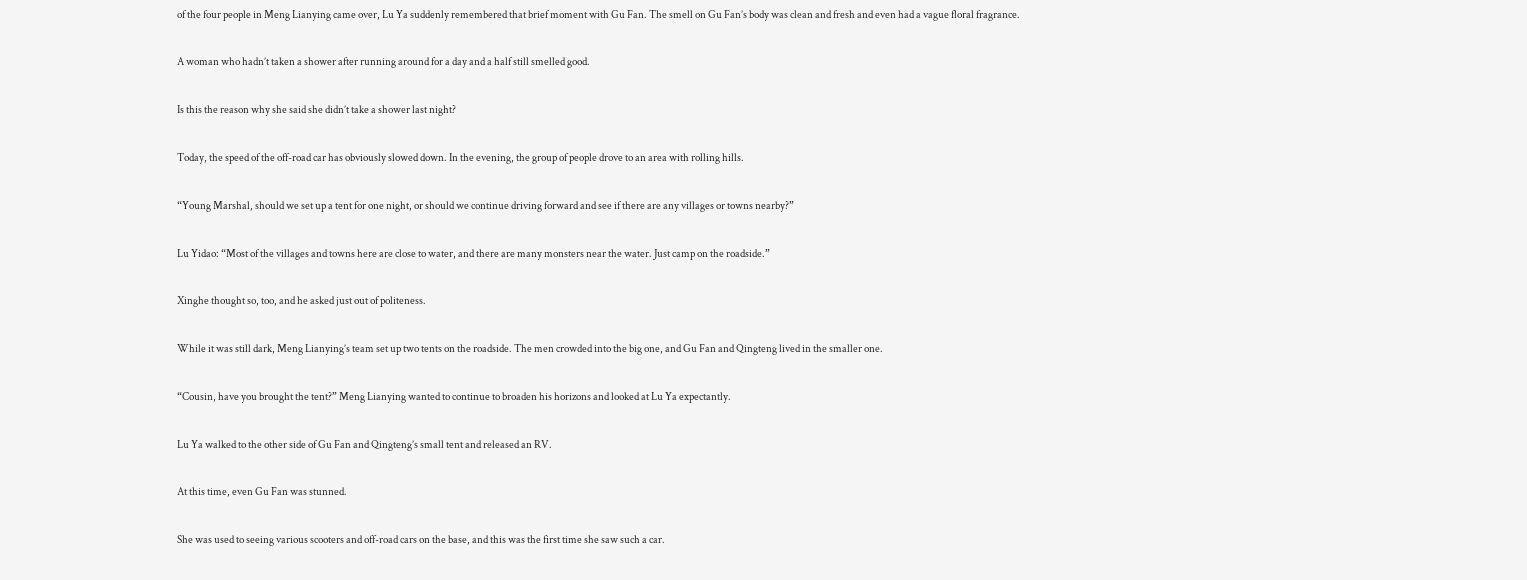of the four people in Meng Lianying came over, Lu Ya suddenly remembered that brief moment with Gu Fan. The smell on Gu Fan’s body was clean and fresh and even had a vague floral fragrance.

A woman who hadn’t taken a shower after running around for a day and a half still smelled good.

Is this the reason why she said she didn’t take a shower last night?

Today, the speed of the off-road car has obviously slowed down. In the evening, the group of people drove to an area with rolling hills.

“Young Marshal, should we set up a tent for one night, or should we continue driving forward and see if there are any villages or towns nearby?”

Lu Yidao: “Most of the villages and towns here are close to water, and there are many monsters near the water. Just camp on the roadside.”

Xinghe thought so, too, and he asked just out of politeness.

While it was still dark, Meng Lianying’s team set up two tents on the roadside. The men crowded into the big one, and Gu Fan and Qingteng lived in the smaller one.

“Cousin, have you brought the tent?” Meng Lianying wanted to continue to broaden his horizons and looked at Lu Ya expectantly.

Lu Ya walked to the other side of Gu Fan and Qingteng’s small tent and released an RV.

At this time, even Gu Fan was stunned.

She was used to seeing various scooters and off-road cars on the base, and this was the first time she saw such a car.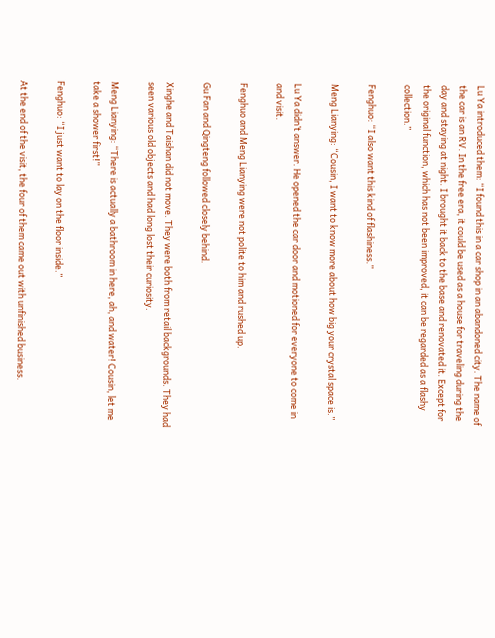Lu Ya introduced them: “I found this in a car shop in an abandoned city. The name of the car is an RV. In the free era, it could be used as a house for traveling during the day and staying at night. I brought it back to the base and renovated it. Except for the original function, which has not been improved, it can be regarded as a flashy collection.”

Fenghuo: “I also want this kind of flashiness.”

Meng Lianying: “Cousin, I want to know more about how big your crystal space is.”

Lu Ya didn’t answer. He opened the car door and motioned for everyone to come in and visit.

Fenghuo and Meng Lianying were not polite to him and rushed up.

Gu Fan and Qingteng followed closely behind.

Xinghe and Taishan did not move. They were both from retail backgrounds. They had seen various old objects and had long lost their curiosity.

Meng Lianying: “There is actually a bathroom in here, ah, and water! Cousin, let me take a shower first!”

Fenghuo: “I just want to lay on the floor inside.”

At the end of the visit, the four of them came out with unfinished business.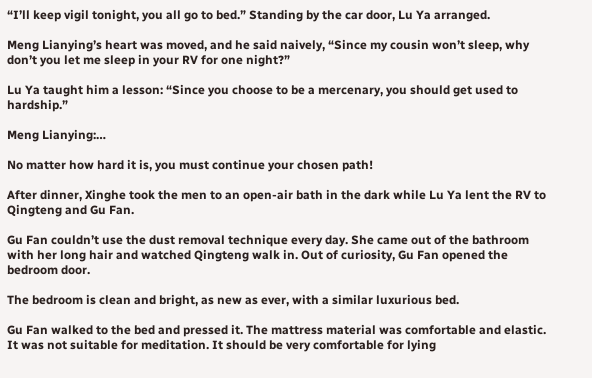“I’ll keep vigil tonight, you all go to bed.” Standing by the car door, Lu Ya arranged.

Meng Lianying’s heart was moved, and he said naively, “Since my cousin won’t sleep, why don’t you let me sleep in your RV for one night?”

Lu Ya taught him a lesson: “Since you choose to be a mercenary, you should get used to hardship.”

Meng Lianying:…

No matter how hard it is, you must continue your chosen path!

After dinner, Xinghe took the men to an open-air bath in the dark while Lu Ya lent the RV to Qingteng and Gu Fan.

Gu Fan couldn’t use the dust removal technique every day. She came out of the bathroom with her long hair and watched Qingteng walk in. Out of curiosity, Gu Fan opened the bedroom door.

The bedroom is clean and bright, as new as ever, with a similar luxurious bed.

Gu Fan walked to the bed and pressed it. The mattress material was comfortable and elastic. It was not suitable for meditation. It should be very comfortable for lying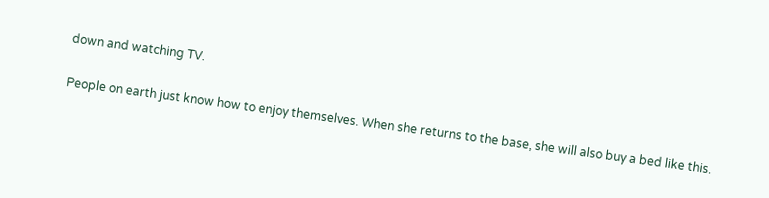down and watching TV.

People on earth just know how to enjoy themselves. When she returns to the base, she will also buy a bed like this.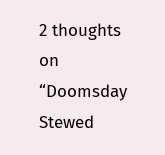2 thoughts on “Doomsday Stewed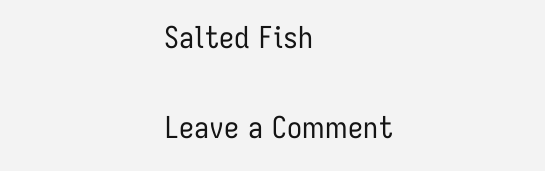Salted Fish

Leave a Comment